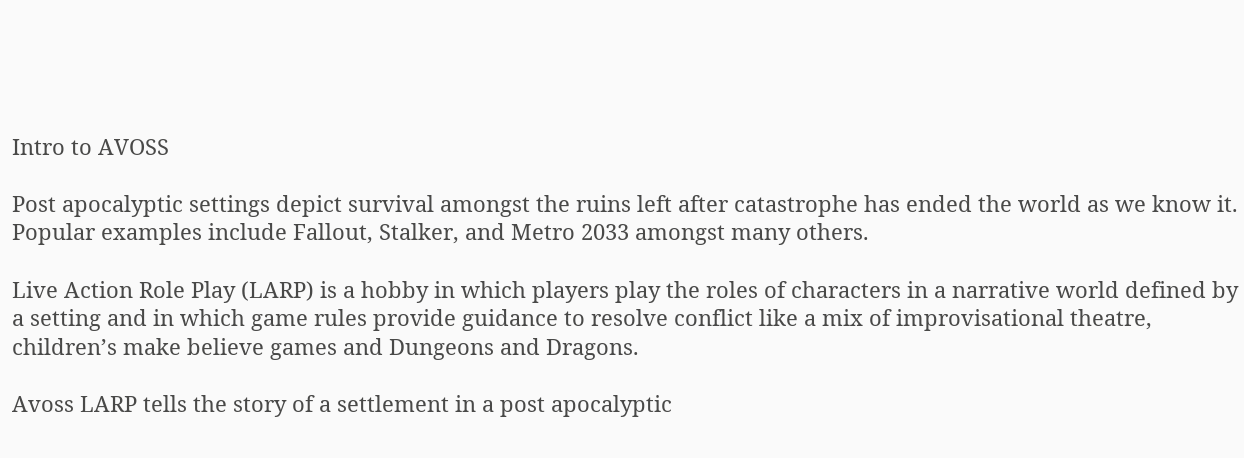Intro to AVOSS

Post apocalyptic settings depict survival amongst the ruins left after catastrophe has ended the world as we know it.  Popular examples include Fallout, Stalker, and Metro 2033 amongst many others.

Live Action Role Play (LARP) is a hobby in which players play the roles of characters in a narrative world defined by a setting and in which game rules provide guidance to resolve conflict like a mix of improvisational theatre, children’s make believe games and Dungeons and Dragons.

Avoss LARP tells the story of a settlement in a post apocalyptic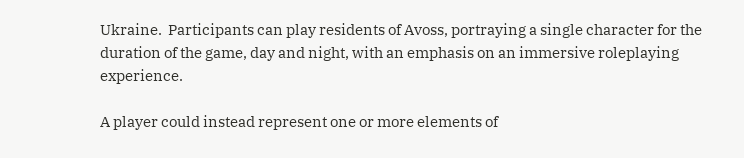Ukraine.  Participants can play residents of Avoss, portraying a single character for the duration of the game, day and night, with an emphasis on an immersive roleplaying experience.

A player could instead represent one or more elements of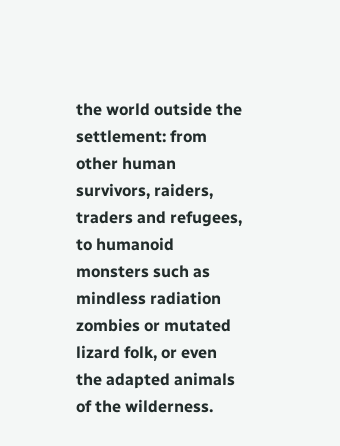the world outside the settlement: from other human survivors, raiders, traders and refugees, to humanoid monsters such as mindless radiation  zombies or mutated lizard folk, or even the adapted animals of the wilderness.